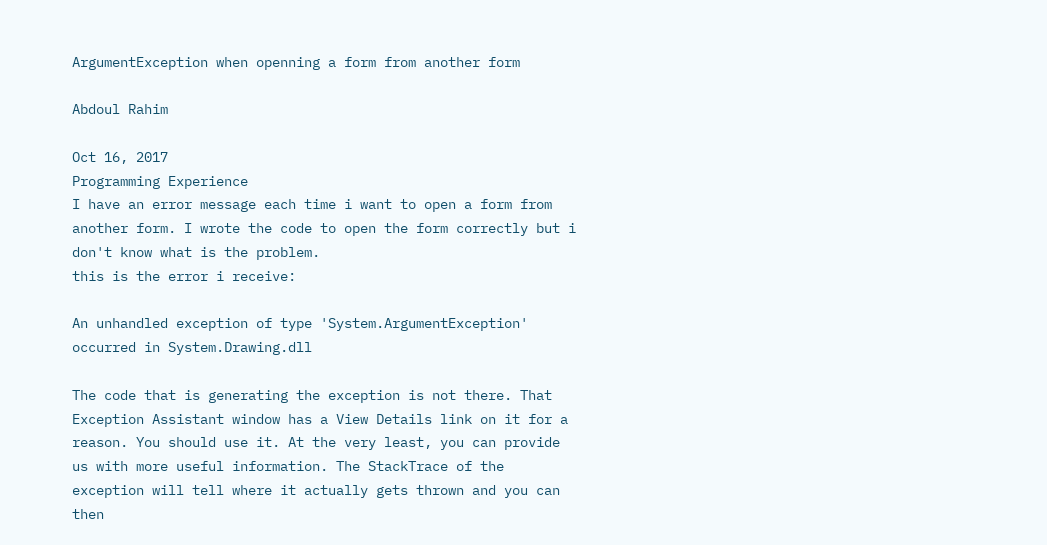ArgumentException when openning a form from another form

Abdoul Rahim

Oct 16, 2017
Programming Experience
I have an error message each time i want to open a form from another form. I wrote the code to open the form correctly but i don't know what is the problem.
this is the error i receive:

An unhandled exception of type 'System.ArgumentException' occurred in System.Drawing.dll

The code that is generating the exception is not there. That Exception Assistant window has a View Details link on it for a reason. You should use it. At the very least, you can provide us with more useful information. The StackTrace of the exception will tell where it actually gets thrown and you can then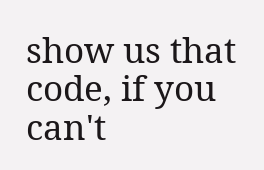show us that code, if you can't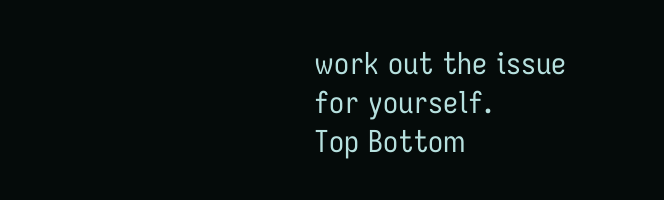work out the issue for yourself.
Top Bottom